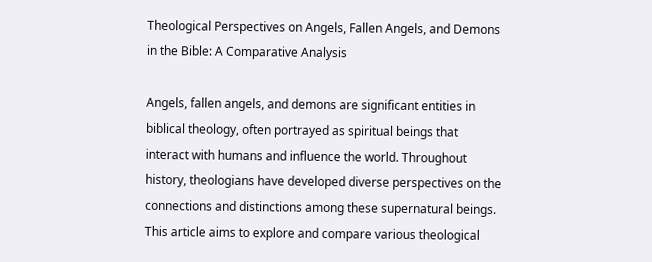Theological Perspectives on Angels, Fallen Angels, and Demons in the Bible: A Comparative Analysis

Angels, fallen angels, and demons are significant entities in biblical theology, often portrayed as spiritual beings that interact with humans and influence the world. Throughout history, theologians have developed diverse perspectives on the connections and distinctions among these supernatural beings. This article aims to explore and compare various theological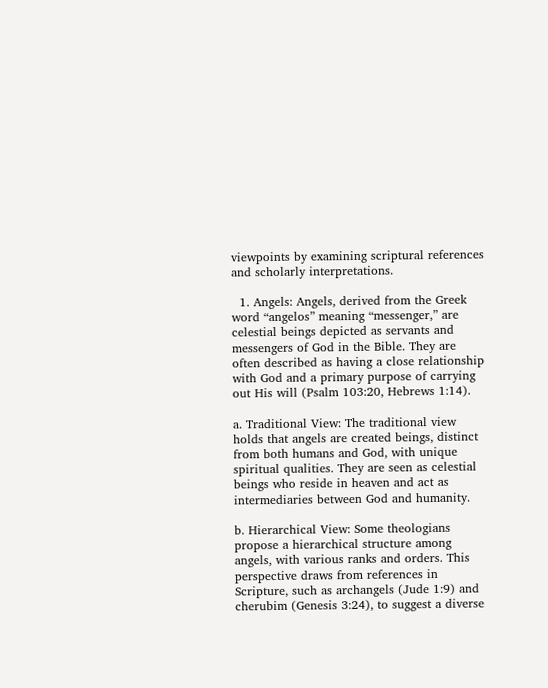viewpoints by examining scriptural references and scholarly interpretations.

  1. Angels: Angels, derived from the Greek word “angelos” meaning “messenger,” are celestial beings depicted as servants and messengers of God in the Bible. They are often described as having a close relationship with God and a primary purpose of carrying out His will (Psalm 103:20, Hebrews 1:14).

a. Traditional View: The traditional view holds that angels are created beings, distinct from both humans and God, with unique spiritual qualities. They are seen as celestial beings who reside in heaven and act as intermediaries between God and humanity.

b. Hierarchical View: Some theologians propose a hierarchical structure among angels, with various ranks and orders. This perspective draws from references in Scripture, such as archangels (Jude 1:9) and cherubim (Genesis 3:24), to suggest a diverse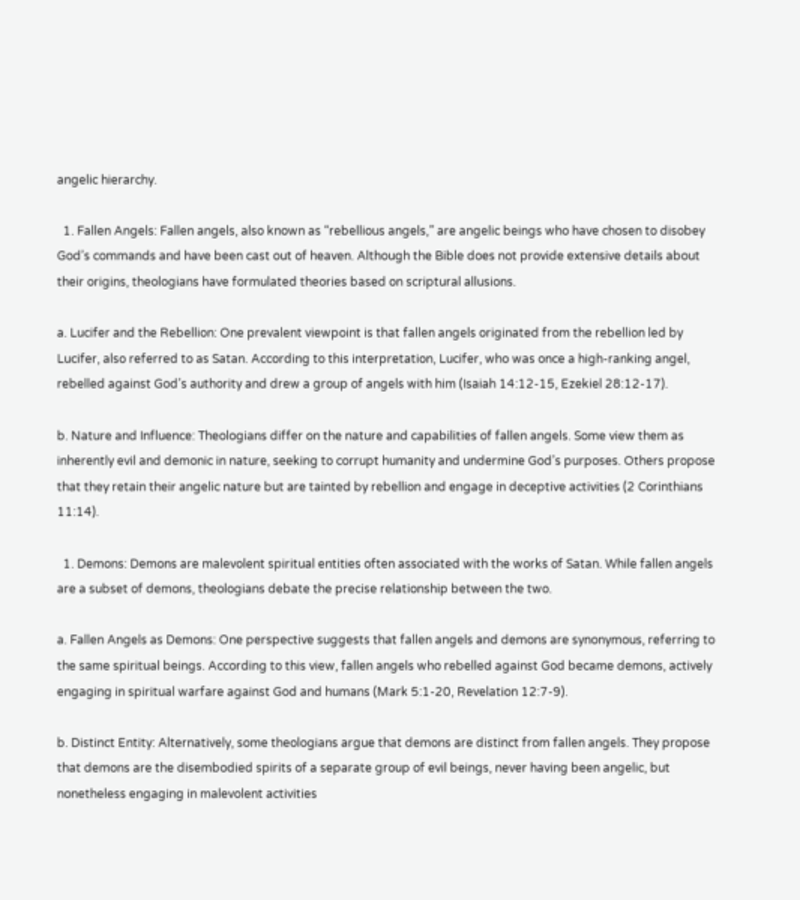angelic hierarchy.

  1. Fallen Angels: Fallen angels, also known as “rebellious angels,” are angelic beings who have chosen to disobey God’s commands and have been cast out of heaven. Although the Bible does not provide extensive details about their origins, theologians have formulated theories based on scriptural allusions.

a. Lucifer and the Rebellion: One prevalent viewpoint is that fallen angels originated from the rebellion led by Lucifer, also referred to as Satan. According to this interpretation, Lucifer, who was once a high-ranking angel, rebelled against God’s authority and drew a group of angels with him (Isaiah 14:12-15, Ezekiel 28:12-17).

b. Nature and Influence: Theologians differ on the nature and capabilities of fallen angels. Some view them as inherently evil and demonic in nature, seeking to corrupt humanity and undermine God’s purposes. Others propose that they retain their angelic nature but are tainted by rebellion and engage in deceptive activities (2 Corinthians 11:14).

  1. Demons: Demons are malevolent spiritual entities often associated with the works of Satan. While fallen angels are a subset of demons, theologians debate the precise relationship between the two.

a. Fallen Angels as Demons: One perspective suggests that fallen angels and demons are synonymous, referring to the same spiritual beings. According to this view, fallen angels who rebelled against God became demons, actively engaging in spiritual warfare against God and humans (Mark 5:1-20, Revelation 12:7-9).

b. Distinct Entity: Alternatively, some theologians argue that demons are distinct from fallen angels. They propose that demons are the disembodied spirits of a separate group of evil beings, never having been angelic, but nonetheless engaging in malevolent activities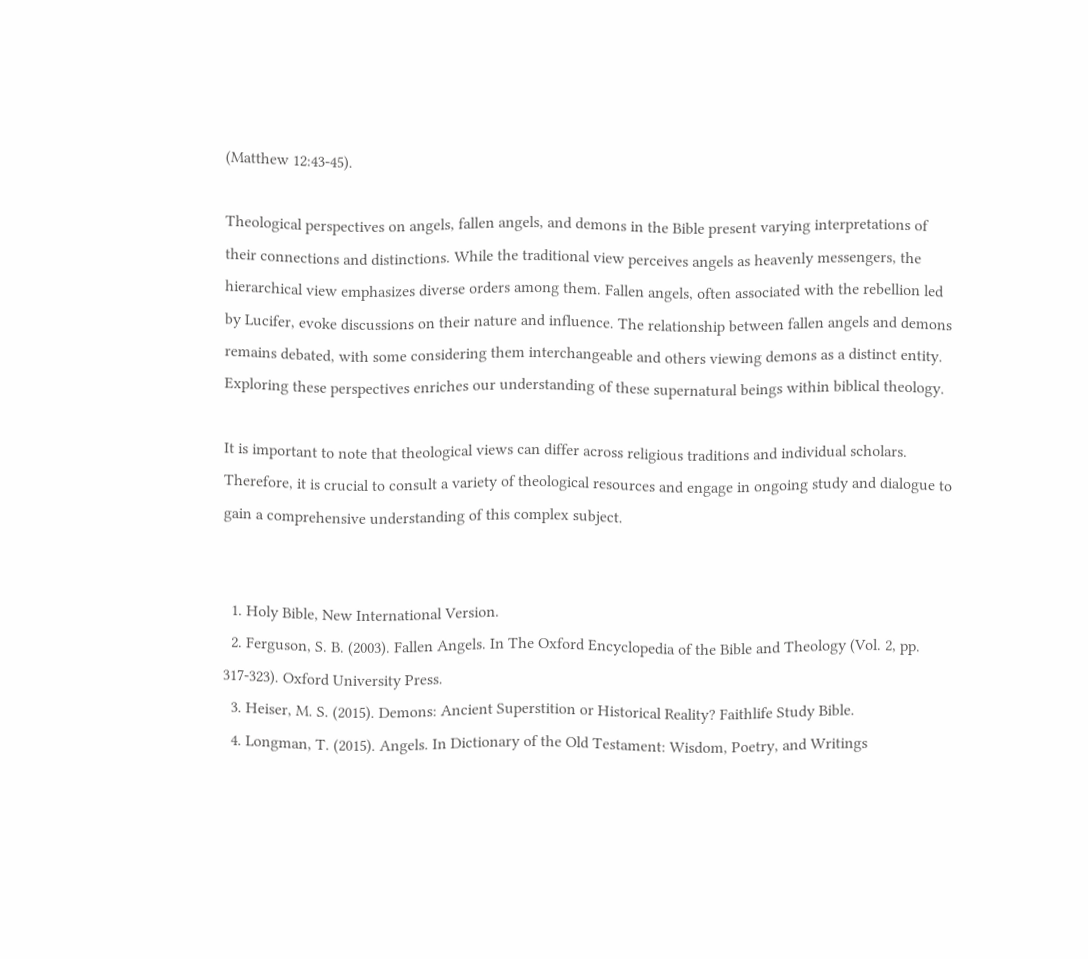(Matthew 12:43-45).

Theological perspectives on angels, fallen angels, and demons in the Bible present varying interpretations of their connections and distinctions. While the traditional view perceives angels as heavenly messengers, the hierarchical view emphasizes diverse orders among them. Fallen angels, often associated with the rebellion led by Lucifer, evoke discussions on their nature and influence. The relationship between fallen angels and demons remains debated, with some considering them interchangeable and others viewing demons as a distinct entity. Exploring these perspectives enriches our understanding of these supernatural beings within biblical theology.

It is important to note that theological views can differ across religious traditions and individual scholars. Therefore, it is crucial to consult a variety of theological resources and engage in ongoing study and dialogue to gain a comprehensive understanding of this complex subject.


  1. Holy Bible, New International Version.
  2. Ferguson, S. B. (2003). Fallen Angels. In The Oxford Encyclopedia of the Bible and Theology (Vol. 2, pp. 317-323). Oxford University Press.
  3. Heiser, M. S. (2015). Demons: Ancient Superstition or Historical Reality? Faithlife Study Bible.
  4. Longman, T. (2015). Angels. In Dictionary of the Old Testament: Wisdom, Poetry, and Writings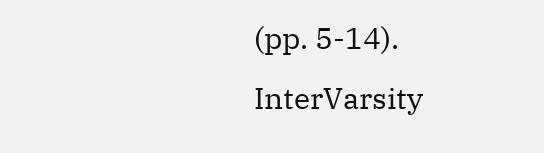(pp. 5-14). InterVarsity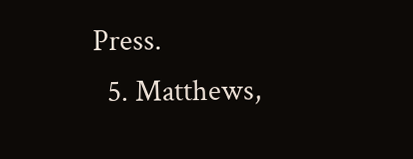Press.
  5. Matthews,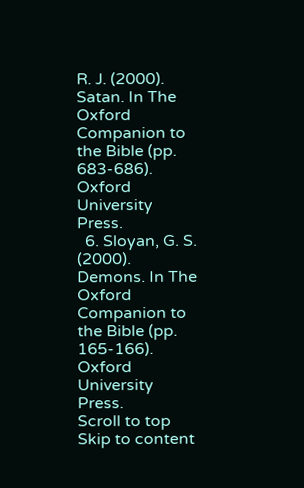R. J. (2000). Satan. In The Oxford Companion to the Bible (pp. 683-686). Oxford University Press.
  6. Sloyan, G. S. (2000). Demons. In The Oxford Companion to the Bible (pp. 165-166). Oxford University Press.
Scroll to top
Skip to content